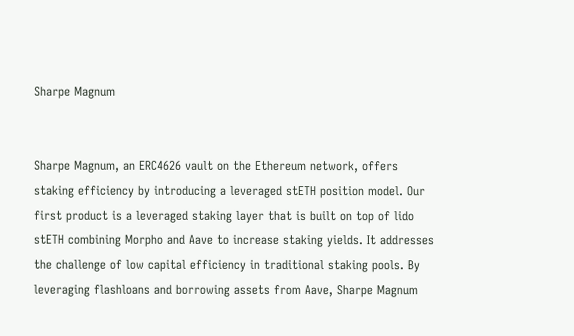Sharpe Magnum


Sharpe Magnum, an ERC4626 vault on the Ethereum network, offers staking efficiency by introducing a leveraged stETH position model. Our first product is a leveraged staking layer that is built on top of lido stETH combining Morpho and Aave to increase staking yields. It addresses the challenge of low capital efficiency in traditional staking pools. By leveraging flashloans and borrowing assets from Aave, Sharpe Magnum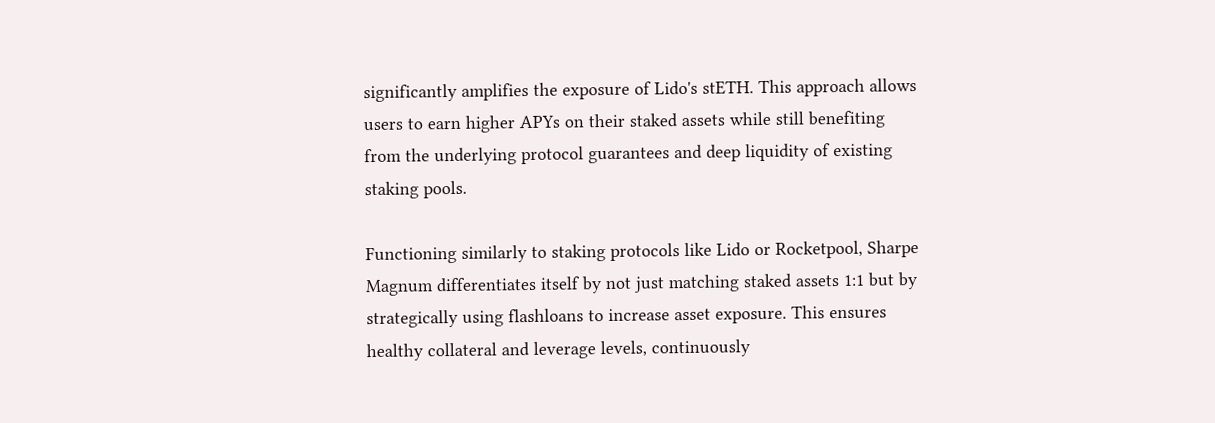significantly amplifies the exposure of Lido's stETH. This approach allows users to earn higher APYs on their staked assets while still benefiting from the underlying protocol guarantees and deep liquidity of existing staking pools.

Functioning similarly to staking protocols like Lido or Rocketpool, Sharpe Magnum differentiates itself by not just matching staked assets 1:1 but by strategically using flashloans to increase asset exposure. This ensures healthy collateral and leverage levels, continuously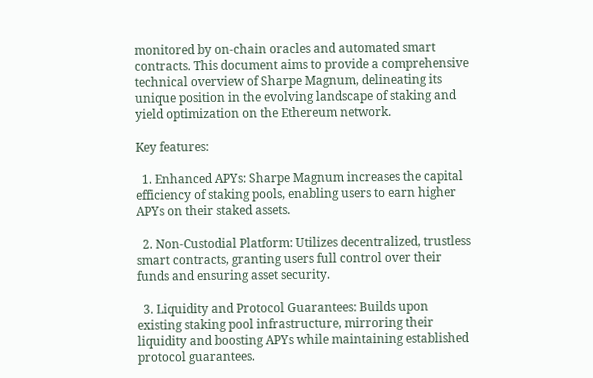monitored by on-chain oracles and automated smart contracts. This document aims to provide a comprehensive technical overview of Sharpe Magnum, delineating its unique position in the evolving landscape of staking and yield optimization on the Ethereum network.

Key features:

  1. Enhanced APYs: Sharpe Magnum increases the capital efficiency of staking pools, enabling users to earn higher APYs on their staked assets.

  2. Non-Custodial Platform: Utilizes decentralized, trustless smart contracts, granting users full control over their funds and ensuring asset security.

  3. Liquidity and Protocol Guarantees: Builds upon existing staking pool infrastructure, mirroring their liquidity and boosting APYs while maintaining established protocol guarantees.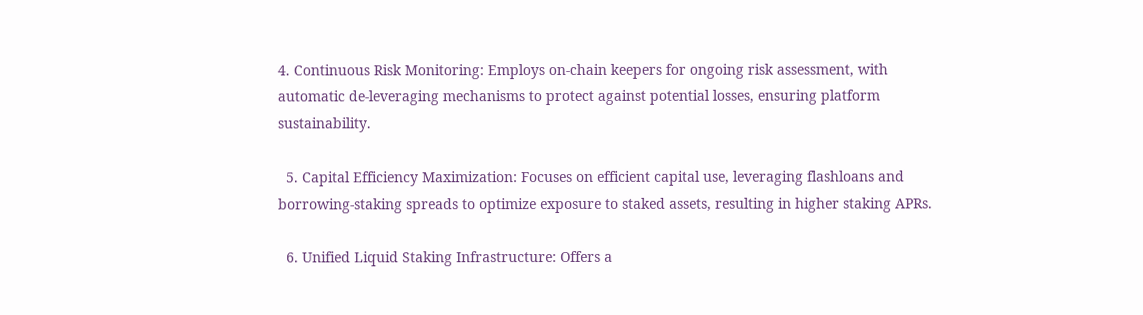4. Continuous Risk Monitoring: Employs on-chain keepers for ongoing risk assessment, with automatic de-leveraging mechanisms to protect against potential losses, ensuring platform sustainability.

  5. Capital Efficiency Maximization: Focuses on efficient capital use, leveraging flashloans and borrowing-staking spreads to optimize exposure to staked assets, resulting in higher staking APRs.

  6. Unified Liquid Staking Infrastructure: Offers a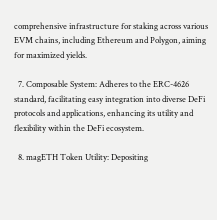comprehensive infrastructure for staking across various EVM chains, including Ethereum and Polygon, aiming for maximized yields.

  7. Composable System: Adheres to the ERC-4626 standard, facilitating easy integration into diverse DeFi protocols and applications, enhancing its utility and flexibility within the DeFi ecosystem.

  8. magETH Token Utility: Depositing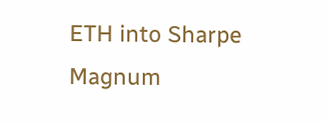ETH into Sharpe Magnum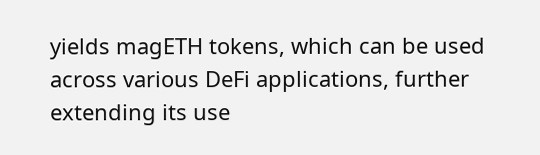yields magETH tokens, which can be used across various DeFi applications, further extending its use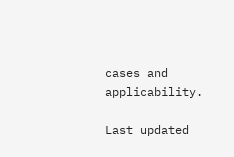cases and applicability.

Last updated